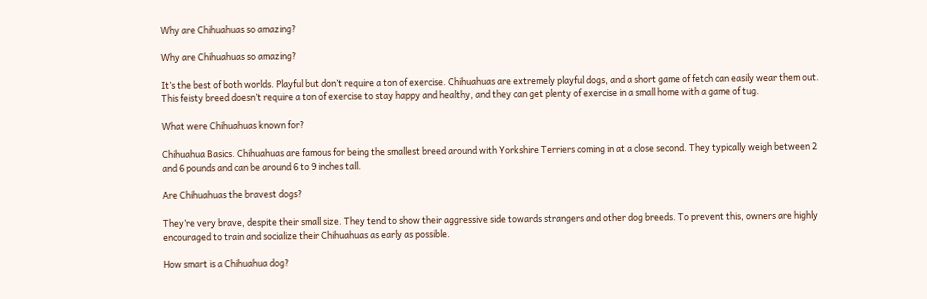Why are Chihuahuas so amazing?

Why are Chihuahuas so amazing?

It’s the best of both worlds. Playful but don’t require a ton of exercise. Chihuahuas are extremely playful dogs, and a short game of fetch can easily wear them out. This feisty breed doesn’t require a ton of exercise to stay happy and healthy, and they can get plenty of exercise in a small home with a game of tug.

What were Chihuahuas known for?

Chihuahua Basics. Chihuahuas are famous for being the smallest breed around with Yorkshire Terriers coming in at a close second. They typically weigh between 2 and 6 pounds and can be around 6 to 9 inches tall.

Are Chihuahuas the bravest dogs?

They’re very brave, despite their small size. They tend to show their aggressive side towards strangers and other dog breeds. To prevent this, owners are highly encouraged to train and socialize their Chihuahuas as early as possible.

How smart is a Chihuahua dog?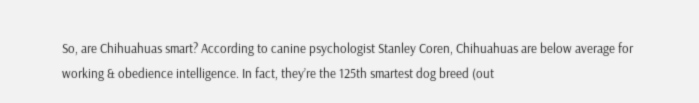So, are Chihuahuas smart? According to canine psychologist Stanley Coren, Chihuahuas are below average for working & obedience intelligence. In fact, they’re the 125th smartest dog breed (out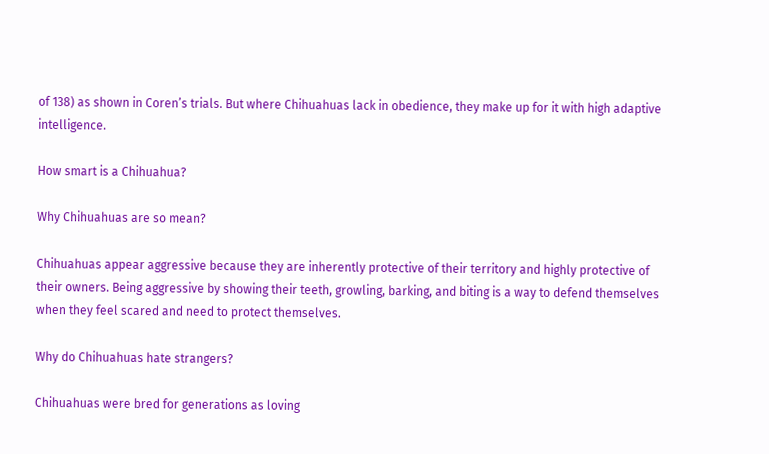of 138) as shown in Coren’s trials. But where Chihuahuas lack in obedience, they make up for it with high adaptive intelligence.

How smart is a Chihuahua?

Why Chihuahuas are so mean?

Chihuahuas appear aggressive because they are inherently protective of their territory and highly protective of their owners. Being aggressive by showing their teeth, growling, barking, and biting is a way to defend themselves when they feel scared and need to protect themselves.

Why do Chihuahuas hate strangers?

Chihuahuas were bred for generations as loving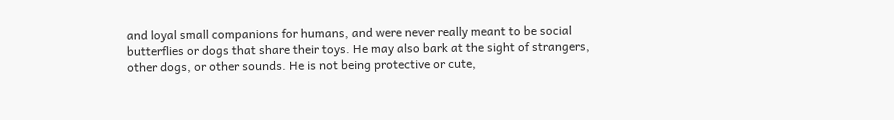and loyal small companions for humans, and were never really meant to be social butterflies or dogs that share their toys. He may also bark at the sight of strangers, other dogs, or other sounds. He is not being protective or cute,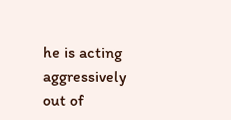he is acting aggressively out of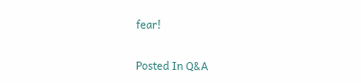fear!

Posted In Q&A